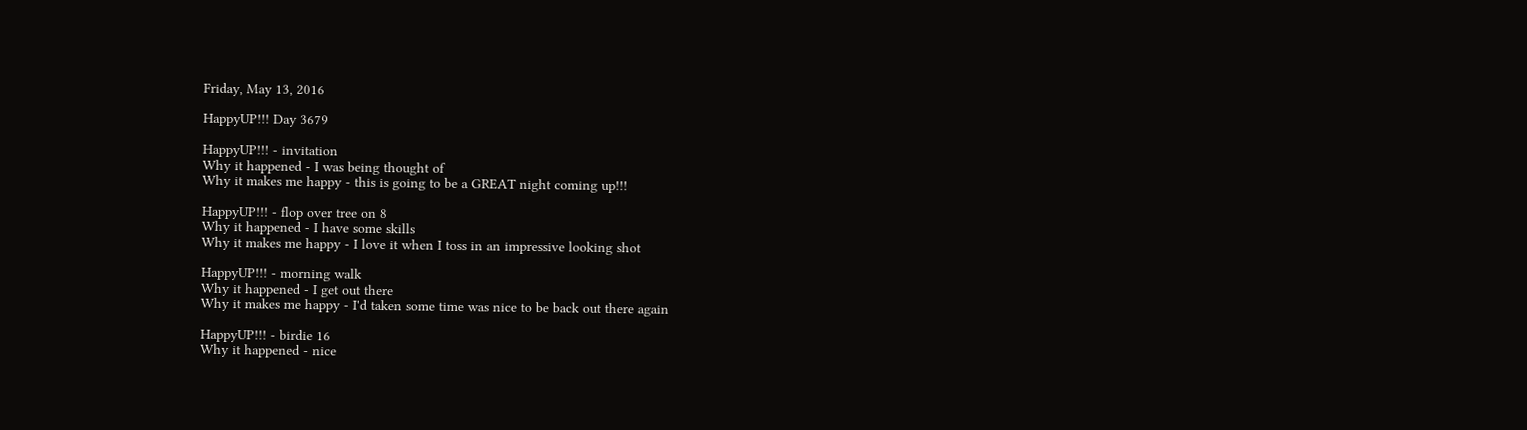Friday, May 13, 2016

HappyUP!!! Day 3679

HappyUP!!! - invitation
Why it happened - I was being thought of
Why it makes me happy - this is going to be a GREAT night coming up!!!

HappyUP!!! - flop over tree on 8
Why it happened - I have some skills
Why it makes me happy - I love it when I toss in an impressive looking shot

HappyUP!!! - morning walk
Why it happened - I get out there
Why it makes me happy - I'd taken some time was nice to be back out there again

HappyUP!!! - birdie 16
Why it happened - nice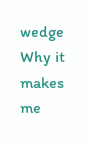wedge
Why it makes me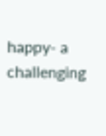happy- a challenging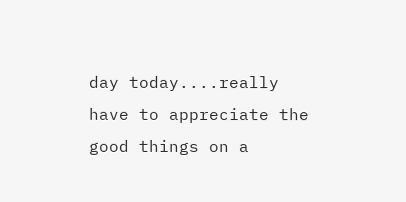day today....really have to appreciate the good things on a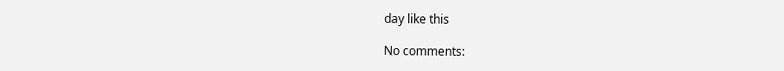day like this

No comments: